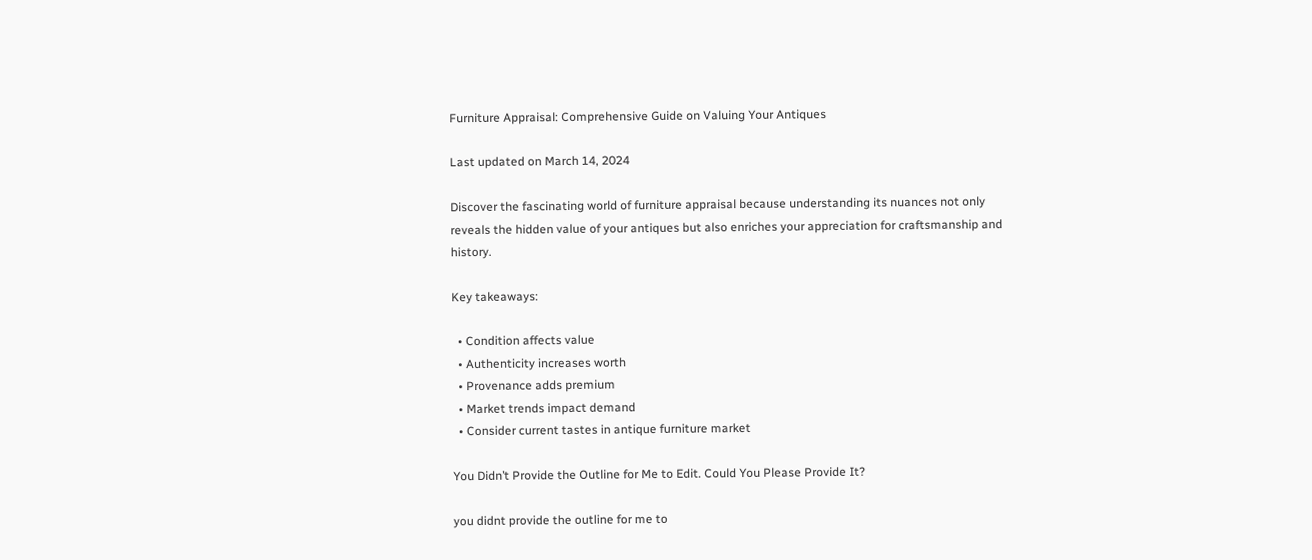Furniture Appraisal: Comprehensive Guide on Valuing Your Antiques

Last updated on March 14, 2024

Discover the fascinating world of furniture appraisal because understanding its nuances not only reveals the hidden value of your antiques but also enriches your appreciation for craftsmanship and history.

Key takeaways:

  • Condition affects value
  • Authenticity increases worth
  • Provenance adds premium
  • Market trends impact demand
  • Consider current tastes in antique furniture market

You Didn’t Provide the Outline for Me to Edit. Could You Please Provide It?

you didnt provide the outline for me to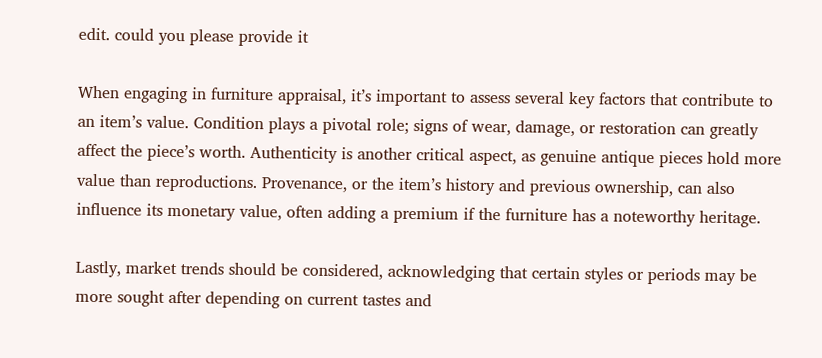edit. could you please provide it

When engaging in furniture appraisal, it’s important to assess several key factors that contribute to an item’s value. Condition plays a pivotal role; signs of wear, damage, or restoration can greatly affect the piece’s worth. Authenticity is another critical aspect, as genuine antique pieces hold more value than reproductions. Provenance, or the item’s history and previous ownership, can also influence its monetary value, often adding a premium if the furniture has a noteworthy heritage.

Lastly, market trends should be considered, acknowledging that certain styles or periods may be more sought after depending on current tastes and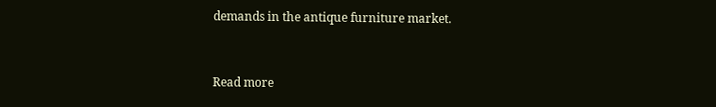demands in the antique furniture market.


Read more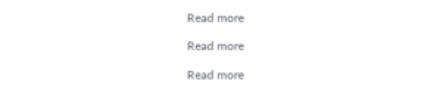Read more

Read more

Read more